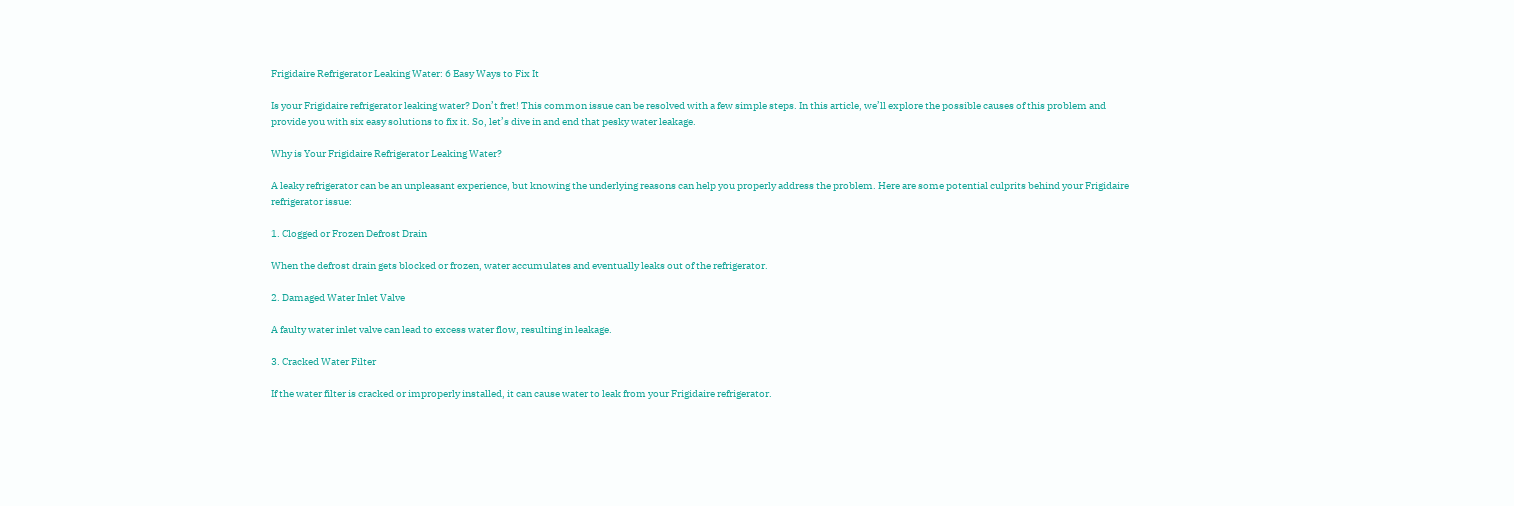Frigidaire Refrigerator Leaking Water: 6 Easy Ways to Fix It

Is your Frigidaire refrigerator leaking water? Don’t fret! This common issue can be resolved with a few simple steps. In this article, we’ll explore the possible causes of this problem and provide you with six easy solutions to fix it. So, let’s dive in and end that pesky water leakage.

Why is Your Frigidaire Refrigerator Leaking Water?

A leaky refrigerator can be an unpleasant experience, but knowing the underlying reasons can help you properly address the problem. Here are some potential culprits behind your Frigidaire refrigerator issue:

1. Clogged or Frozen Defrost Drain

When the defrost drain gets blocked or frozen, water accumulates and eventually leaks out of the refrigerator.

2. Damaged Water Inlet Valve

A faulty water inlet valve can lead to excess water flow, resulting in leakage.

3. Cracked Water Filter

If the water filter is cracked or improperly installed, it can cause water to leak from your Frigidaire refrigerator.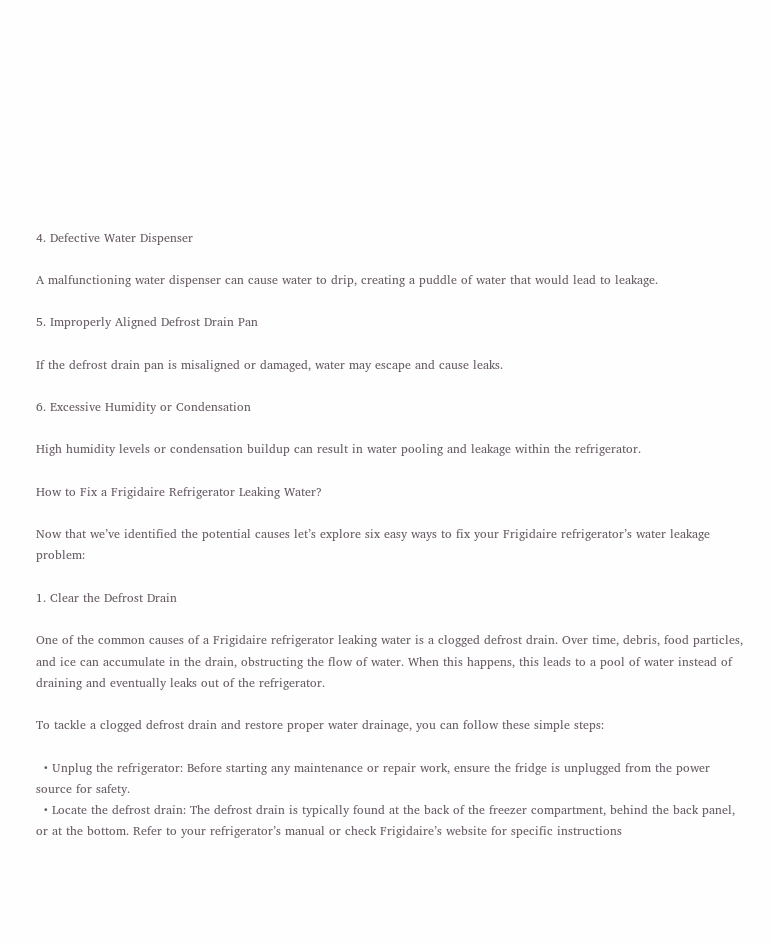4. Defective Water Dispenser

A malfunctioning water dispenser can cause water to drip, creating a puddle of water that would lead to leakage.

5. Improperly Aligned Defrost Drain Pan

If the defrost drain pan is misaligned or damaged, water may escape and cause leaks.

6. Excessive Humidity or Condensation

High humidity levels or condensation buildup can result in water pooling and leakage within the refrigerator.

How to Fix a Frigidaire Refrigerator Leaking Water?

Now that we’ve identified the potential causes let’s explore six easy ways to fix your Frigidaire refrigerator’s water leakage problem:

1. Clear the Defrost Drain

One of the common causes of a Frigidaire refrigerator leaking water is a clogged defrost drain. Over time, debris, food particles, and ice can accumulate in the drain, obstructing the flow of water. When this happens, this leads to a pool of water instead of draining and eventually leaks out of the refrigerator.

To tackle a clogged defrost drain and restore proper water drainage, you can follow these simple steps:

  • Unplug the refrigerator: Before starting any maintenance or repair work, ensure the fridge is unplugged from the power source for safety.
  • Locate the defrost drain: The defrost drain is typically found at the back of the freezer compartment, behind the back panel, or at the bottom. Refer to your refrigerator’s manual or check Frigidaire’s website for specific instructions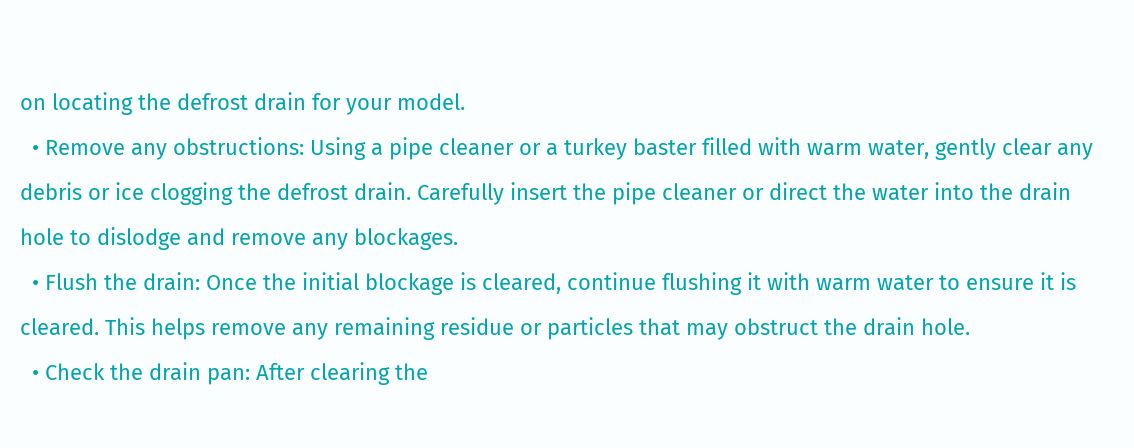on locating the defrost drain for your model.
  • Remove any obstructions: Using a pipe cleaner or a turkey baster filled with warm water, gently clear any debris or ice clogging the defrost drain. Carefully insert the pipe cleaner or direct the water into the drain hole to dislodge and remove any blockages.
  • Flush the drain: Once the initial blockage is cleared, continue flushing it with warm water to ensure it is cleared. This helps remove any remaining residue or particles that may obstruct the drain hole.
  • Check the drain pan: After clearing the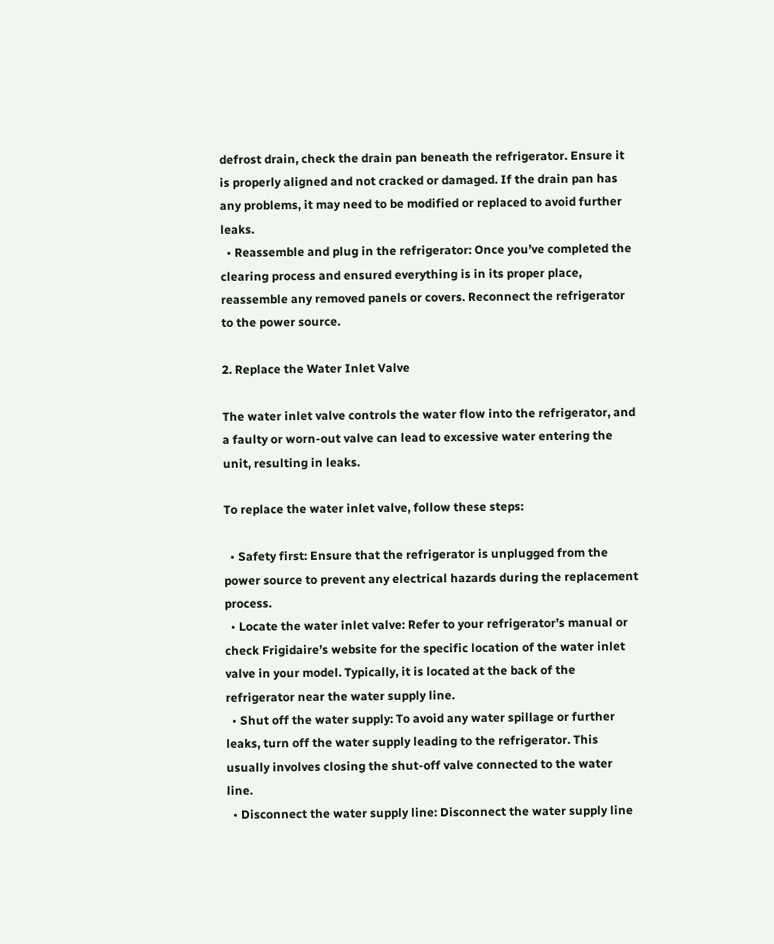defrost drain, check the drain pan beneath the refrigerator. Ensure it is properly aligned and not cracked or damaged. If the drain pan has any problems, it may need to be modified or replaced to avoid further leaks.
  • Reassemble and plug in the refrigerator: Once you’ve completed the clearing process and ensured everything is in its proper place, reassemble any removed panels or covers. Reconnect the refrigerator to the power source.

2. Replace the Water Inlet Valve

The water inlet valve controls the water flow into the refrigerator, and a faulty or worn-out valve can lead to excessive water entering the unit, resulting in leaks.

To replace the water inlet valve, follow these steps:

  • Safety first: Ensure that the refrigerator is unplugged from the power source to prevent any electrical hazards during the replacement process.
  • Locate the water inlet valve: Refer to your refrigerator’s manual or check Frigidaire’s website for the specific location of the water inlet valve in your model. Typically, it is located at the back of the refrigerator near the water supply line.
  • Shut off the water supply: To avoid any water spillage or further leaks, turn off the water supply leading to the refrigerator. This usually involves closing the shut-off valve connected to the water line.
  • Disconnect the water supply line: Disconnect the water supply line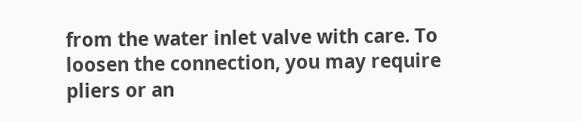from the water inlet valve with care. To loosen the connection, you may require pliers or an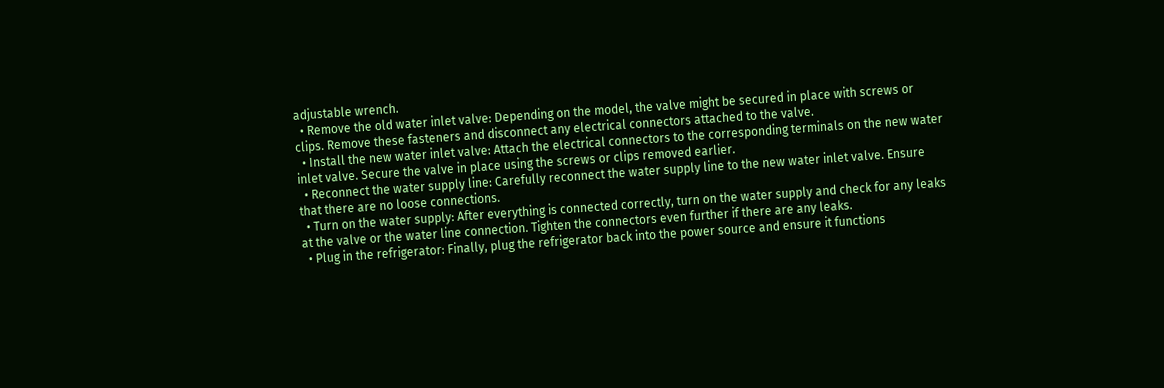adjustable wrench.
  • Remove the old water inlet valve: Depending on the model, the valve might be secured in place with screws or clips. Remove these fasteners and disconnect any electrical connectors attached to the valve.
  • Install the new water inlet valve: Attach the electrical connectors to the corresponding terminals on the new water inlet valve. Secure the valve in place using the screws or clips removed earlier.
  • Reconnect the water supply line: Carefully reconnect the water supply line to the new water inlet valve. Ensure that there are no loose connections.
  • Turn on the water supply: After everything is connected correctly, turn on the water supply and check for any leaks at the valve or the water line connection. Tighten the connectors even further if there are any leaks.
  • Plug in the refrigerator: Finally, plug the refrigerator back into the power source and ensure it functions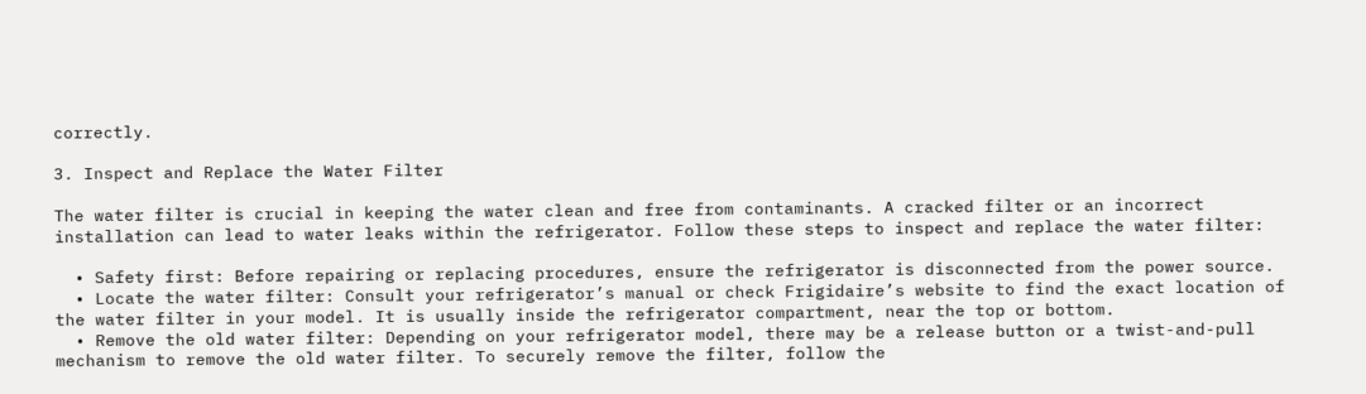correctly.

3. Inspect and Replace the Water Filter

The water filter is crucial in keeping the water clean and free from contaminants. A cracked filter or an incorrect installation can lead to water leaks within the refrigerator. Follow these steps to inspect and replace the water filter:

  • Safety first: Before repairing or replacing procedures, ensure the refrigerator is disconnected from the power source.
  • Locate the water filter: Consult your refrigerator’s manual or check Frigidaire’s website to find the exact location of the water filter in your model. It is usually inside the refrigerator compartment, near the top or bottom.
  • Remove the old water filter: Depending on your refrigerator model, there may be a release button or a twist-and-pull mechanism to remove the old water filter. To securely remove the filter, follow the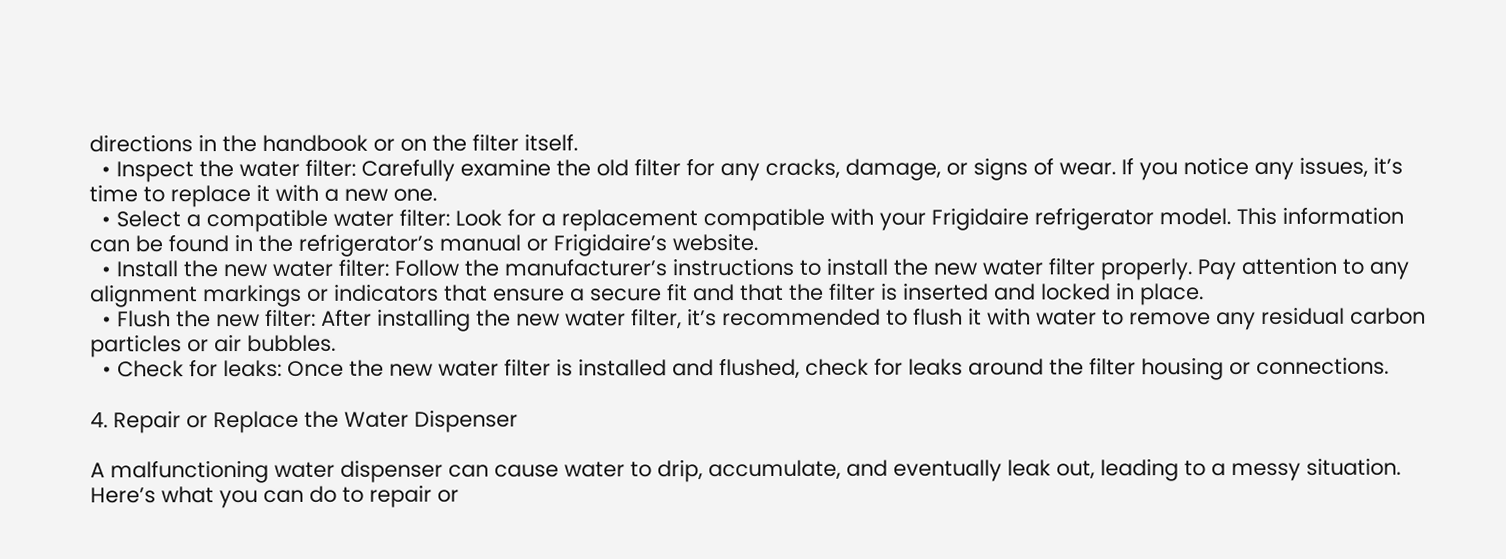directions in the handbook or on the filter itself.
  • Inspect the water filter: Carefully examine the old filter for any cracks, damage, or signs of wear. If you notice any issues, it’s time to replace it with a new one.
  • Select a compatible water filter: Look for a replacement compatible with your Frigidaire refrigerator model. This information can be found in the refrigerator’s manual or Frigidaire’s website.
  • Install the new water filter: Follow the manufacturer’s instructions to install the new water filter properly. Pay attention to any alignment markings or indicators that ensure a secure fit and that the filter is inserted and locked in place.
  • Flush the new filter: After installing the new water filter, it’s recommended to flush it with water to remove any residual carbon particles or air bubbles.
  • Check for leaks: Once the new water filter is installed and flushed, check for leaks around the filter housing or connections.

4. Repair or Replace the Water Dispenser

A malfunctioning water dispenser can cause water to drip, accumulate, and eventually leak out, leading to a messy situation. Here’s what you can do to repair or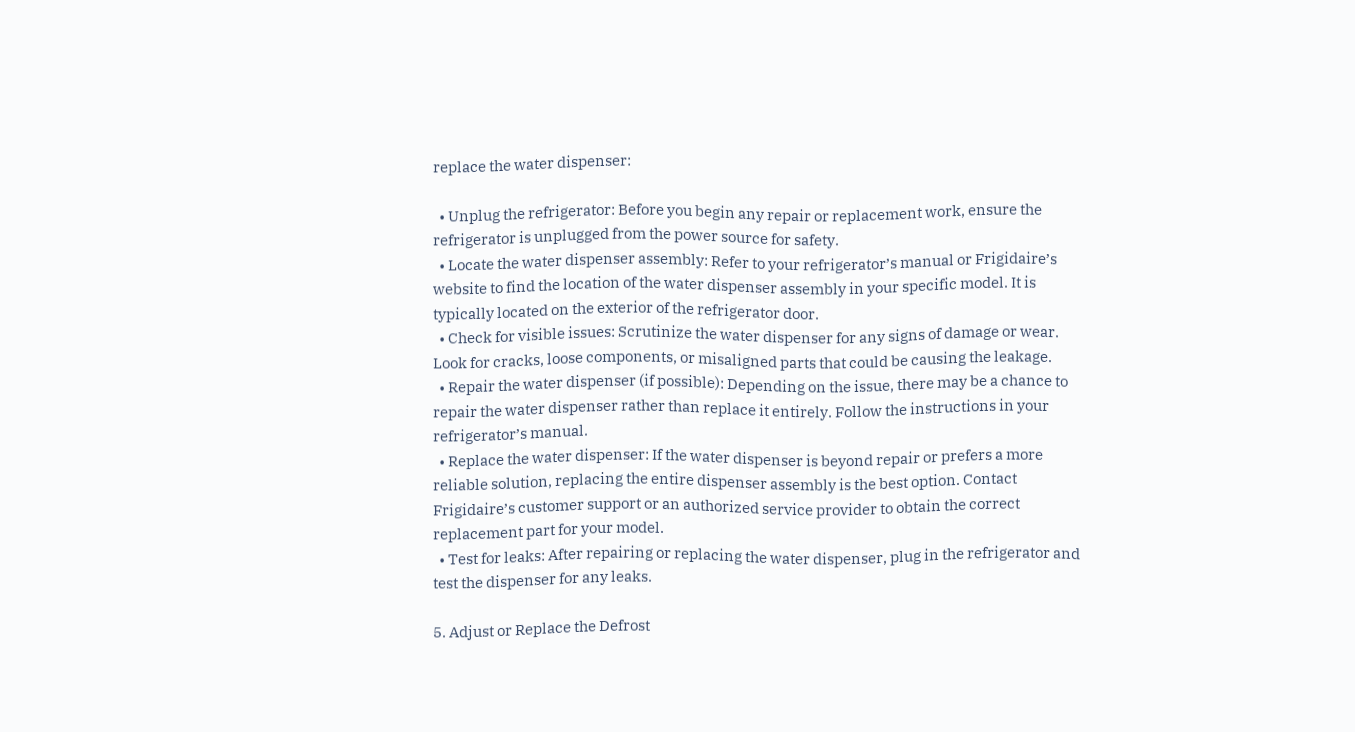replace the water dispenser:

  • Unplug the refrigerator: Before you begin any repair or replacement work, ensure the refrigerator is unplugged from the power source for safety.
  • Locate the water dispenser assembly: Refer to your refrigerator’s manual or Frigidaire’s website to find the location of the water dispenser assembly in your specific model. It is typically located on the exterior of the refrigerator door.
  • Check for visible issues: Scrutinize the water dispenser for any signs of damage or wear. Look for cracks, loose components, or misaligned parts that could be causing the leakage.
  • Repair the water dispenser (if possible): Depending on the issue, there may be a chance to repair the water dispenser rather than replace it entirely. Follow the instructions in your refrigerator’s manual.
  • Replace the water dispenser: If the water dispenser is beyond repair or prefers a more reliable solution, replacing the entire dispenser assembly is the best option. Contact Frigidaire’s customer support or an authorized service provider to obtain the correct replacement part for your model.
  • Test for leaks: After repairing or replacing the water dispenser, plug in the refrigerator and test the dispenser for any leaks.

5. Adjust or Replace the Defrost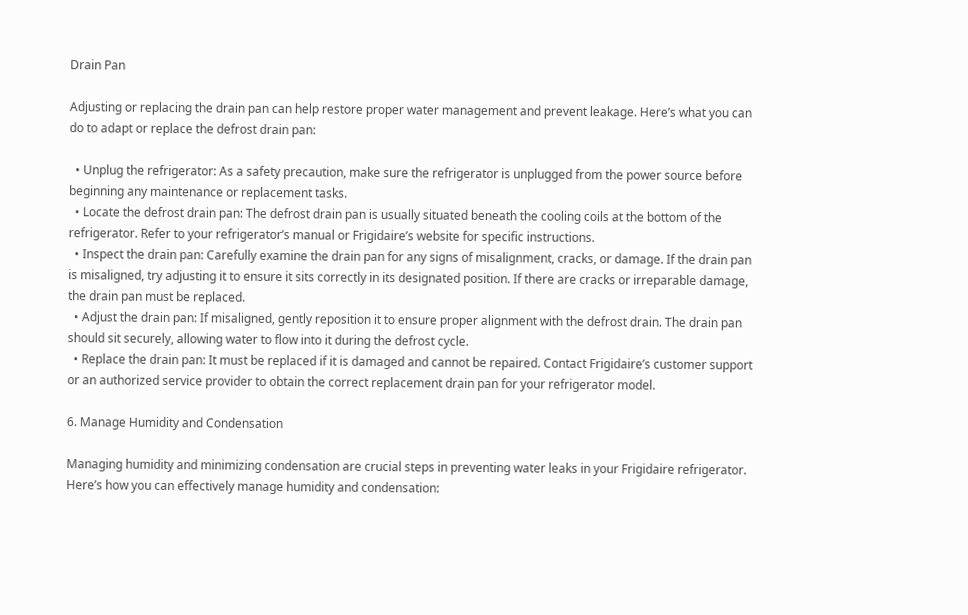Drain Pan

Adjusting or replacing the drain pan can help restore proper water management and prevent leakage. Here’s what you can do to adapt or replace the defrost drain pan:

  • Unplug the refrigerator: As a safety precaution, make sure the refrigerator is unplugged from the power source before beginning any maintenance or replacement tasks.
  • Locate the defrost drain pan: The defrost drain pan is usually situated beneath the cooling coils at the bottom of the refrigerator. Refer to your refrigerator’s manual or Frigidaire’s website for specific instructions.
  • Inspect the drain pan: Carefully examine the drain pan for any signs of misalignment, cracks, or damage. If the drain pan is misaligned, try adjusting it to ensure it sits correctly in its designated position. If there are cracks or irreparable damage, the drain pan must be replaced.
  • Adjust the drain pan: If misaligned, gently reposition it to ensure proper alignment with the defrost drain. The drain pan should sit securely, allowing water to flow into it during the defrost cycle.
  • Replace the drain pan: It must be replaced if it is damaged and cannot be repaired. Contact Frigidaire’s customer support or an authorized service provider to obtain the correct replacement drain pan for your refrigerator model.

6. Manage Humidity and Condensation

Managing humidity and minimizing condensation are crucial steps in preventing water leaks in your Frigidaire refrigerator. Here’s how you can effectively manage humidity and condensation: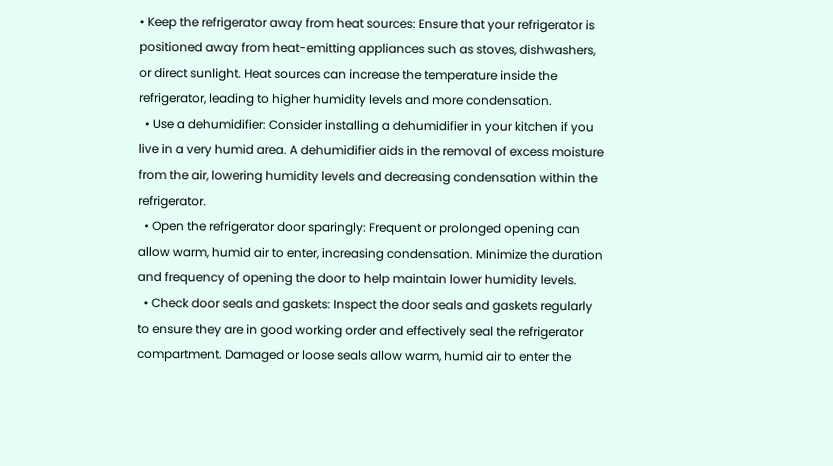• Keep the refrigerator away from heat sources: Ensure that your refrigerator is positioned away from heat-emitting appliances such as stoves, dishwashers, or direct sunlight. Heat sources can increase the temperature inside the refrigerator, leading to higher humidity levels and more condensation.
  • Use a dehumidifier: Consider installing a dehumidifier in your kitchen if you live in a very humid area. A dehumidifier aids in the removal of excess moisture from the air, lowering humidity levels and decreasing condensation within the refrigerator.
  • Open the refrigerator door sparingly: Frequent or prolonged opening can allow warm, humid air to enter, increasing condensation. Minimize the duration and frequency of opening the door to help maintain lower humidity levels.
  • Check door seals and gaskets: Inspect the door seals and gaskets regularly to ensure they are in good working order and effectively seal the refrigerator compartment. Damaged or loose seals allow warm, humid air to enter the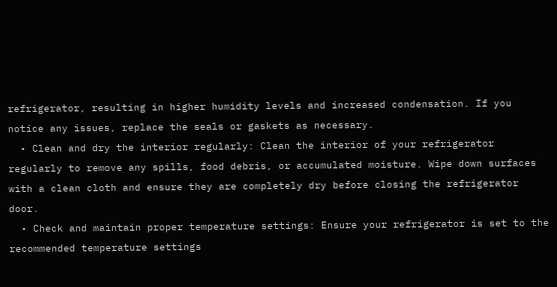refrigerator, resulting in higher humidity levels and increased condensation. If you notice any issues, replace the seals or gaskets as necessary.
  • Clean and dry the interior regularly: Clean the interior of your refrigerator regularly to remove any spills, food debris, or accumulated moisture. Wipe down surfaces with a clean cloth and ensure they are completely dry before closing the refrigerator door.
  • Check and maintain proper temperature settings: Ensure your refrigerator is set to the recommended temperature settings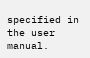specified in the user manual.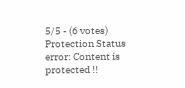5/5 - (6 votes) Protection Status
error: Content is protected !!